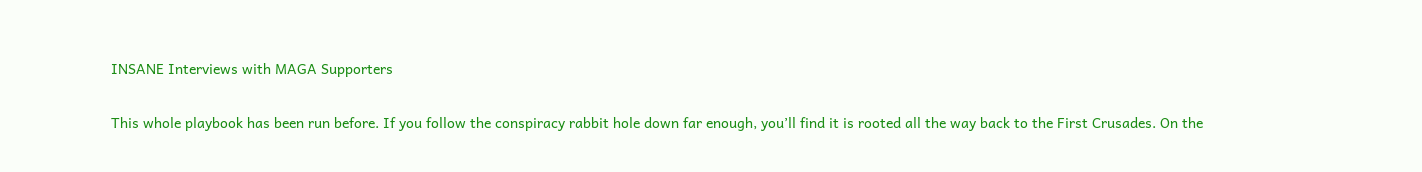INSANE Interviews with MAGA Supporters

This whole playbook has been run before. If you follow the conspiracy rabbit hole down far enough, you’ll find it is rooted all the way back to the First Crusades. On the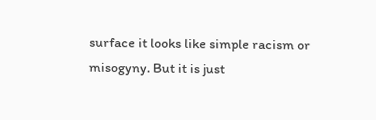surface it looks like simple racism or misogyny. But it is just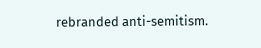rebranded anti-semitism.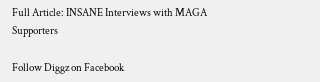Full Article: INSANE Interviews with MAGA Supporters

Follow Diggz on Facebook